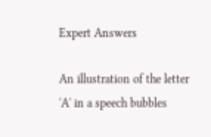Expert Answers

An illustration of the letter 'A' in a speech bubbles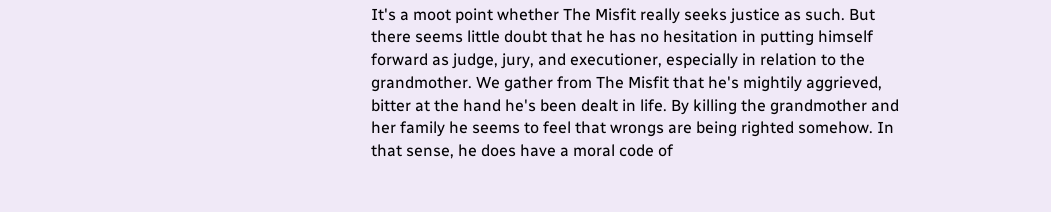It's a moot point whether The Misfit really seeks justice as such. But there seems little doubt that he has no hesitation in putting himself forward as judge, jury, and executioner, especially in relation to the grandmother. We gather from The Misfit that he's mightily aggrieved, bitter at the hand he's been dealt in life. By killing the grandmother and her family he seems to feel that wrongs are being righted somehow. In that sense, he does have a moral code of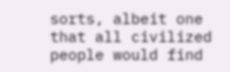sorts, albeit one that all civilized people would find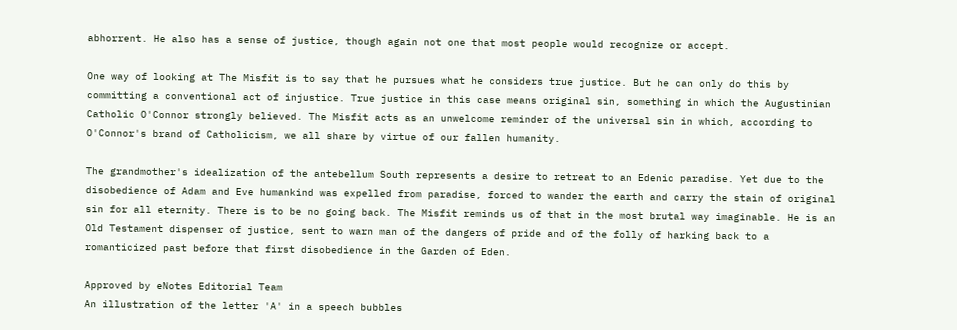abhorrent. He also has a sense of justice, though again not one that most people would recognize or accept.

One way of looking at The Misfit is to say that he pursues what he considers true justice. But he can only do this by committing a conventional act of injustice. True justice in this case means original sin, something in which the Augustinian Catholic O'Connor strongly believed. The Misfit acts as an unwelcome reminder of the universal sin in which, according to O'Connor's brand of Catholicism, we all share by virtue of our fallen humanity.

The grandmother's idealization of the antebellum South represents a desire to retreat to an Edenic paradise. Yet due to the disobedience of Adam and Eve humankind was expelled from paradise, forced to wander the earth and carry the stain of original sin for all eternity. There is to be no going back. The Misfit reminds us of that in the most brutal way imaginable. He is an Old Testament dispenser of justice, sent to warn man of the dangers of pride and of the folly of harking back to a romanticized past before that first disobedience in the Garden of Eden.

Approved by eNotes Editorial Team
An illustration of the letter 'A' in a speech bubbles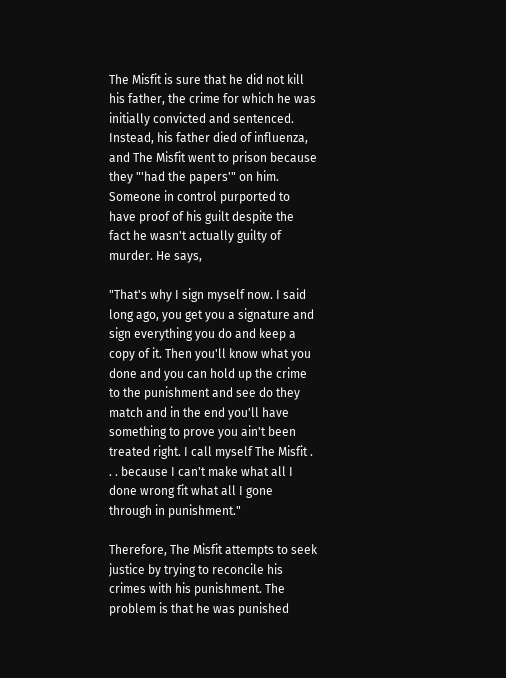The Misfit is sure that he did not kill his father, the crime for which he was initially convicted and sentenced. Instead, his father died of influenza, and The Misfit went to prison because they "'had the papers'" on him. Someone in control purported to have proof of his guilt despite the fact he wasn't actually guilty of murder. He says,

"That's why I sign myself now. I said long ago, you get you a signature and sign everything you do and keep a copy of it. Then you'll know what you done and you can hold up the crime to the punishment and see do they match and in the end you'll have something to prove you ain't been treated right. I call myself The Misfit . . . because I can't make what all I done wrong fit what all I gone through in punishment."

Therefore, The Misfit attempts to seek justice by trying to reconcile his crimes with his punishment. The problem is that he was punished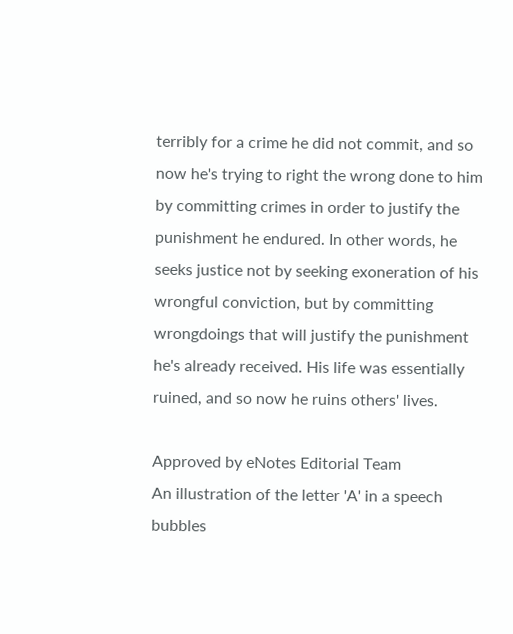terribly for a crime he did not commit, and so now he's trying to right the wrong done to him by committing crimes in order to justify the punishment he endured. In other words, he seeks justice not by seeking exoneration of his wrongful conviction, but by committing wrongdoings that will justify the punishment he's already received. His life was essentially ruined, and so now he ruins others' lives.

Approved by eNotes Editorial Team
An illustration of the letter 'A' in a speech bubbles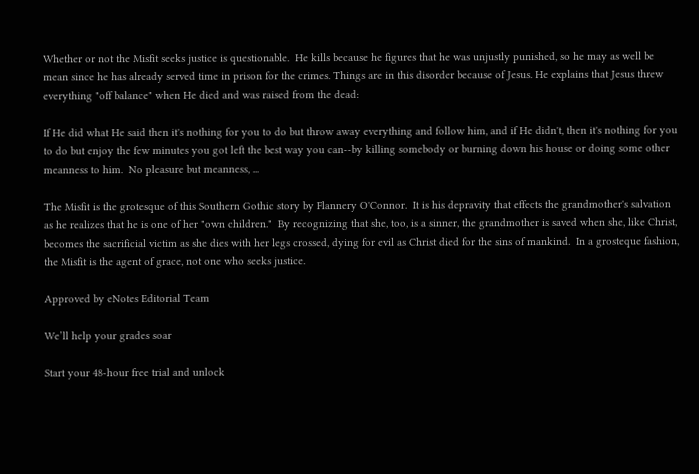Whether or not the Misfit seeks justice is questionable.  He kills because he figures that he was unjustly punished, so he may as well be mean since he has already served time in prison for the crimes. Things are in this disorder because of Jesus. He explains that Jesus threw everything "off balance" when He died and was raised from the dead:

If He did what He said then it's nothing for you to do but throw away everything and follow him, and if He didn't, then it's nothing for you to do but enjoy the few minutes you got left the best way you can--by killing somebody or burning down his house or doing some other meanness to him.  No pleasure but meanness, ...

The Misfit is the grotesque of this Southern Gothic story by Flannery O'Connor.  It is his depravity that effects the grandmother's salvation as he realizes that he is one of her "own children."  By recognizing that she, too, is a sinner, the grandmother is saved when she, like Christ, becomes the sacrificial victim as she dies with her legs crossed, dying for evil as Christ died for the sins of mankind.  In a grosteque fashion, the Misfit is the agent of grace, not one who seeks justice.

Approved by eNotes Editorial Team

We’ll help your grades soar

Start your 48-hour free trial and unlock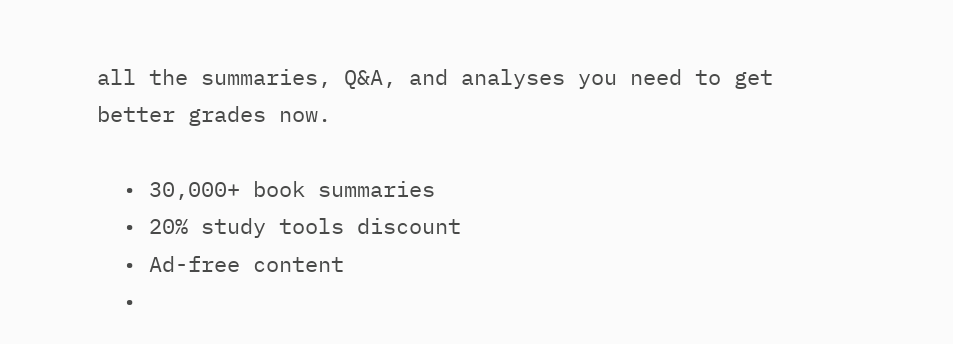all the summaries, Q&A, and analyses you need to get better grades now.

  • 30,000+ book summaries
  • 20% study tools discount
  • Ad-free content
  •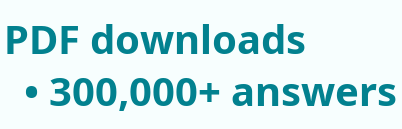PDF downloads
  • 300,000+ answers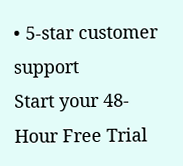• 5-star customer support
Start your 48-Hour Free Trial